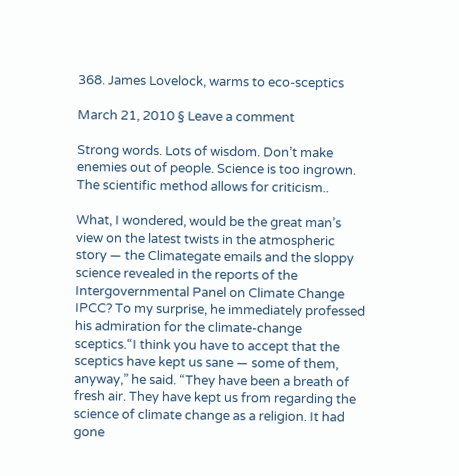368. James Lovelock, warms to eco-sceptics

March 21, 2010 § Leave a comment

Strong words. Lots of wisdom. Don’t make enemies out of people. Science is too ingrown. The scientific method allows for criticism..

What, I wondered, would be the great man’s view on the latest twists in the atmospheric story — the Climategate emails and the sloppy science revealed in the reports of the Intergovernmental Panel on Climate Change IPCC? To my surprise, he immediately professed his admiration for the climate-change sceptics.“I think you have to accept that the sceptics have kept us sane — some of them, anyway,” he said. “They have been a breath of fresh air. They have kept us from regarding the science of climate change as a religion. It had gone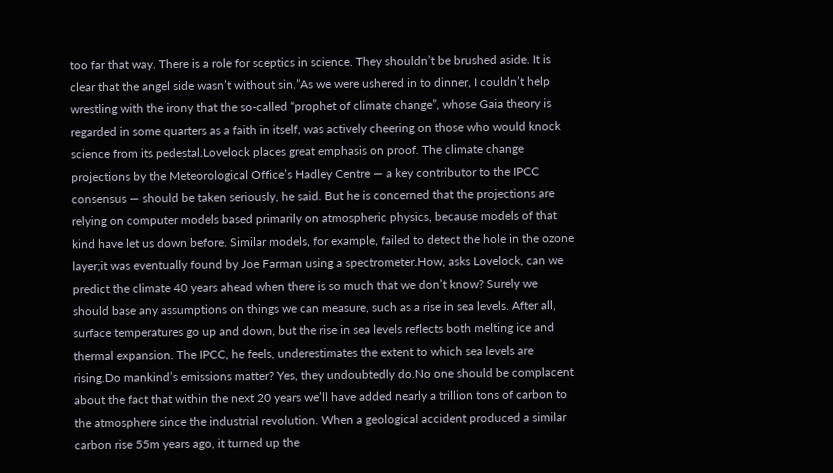too far that way. There is a role for sceptics in science. They shouldn’t be brushed aside. It is clear that the angel side wasn’t without sin.”As we were ushered in to dinner, I couldn’t help wrestling with the irony that the so-called “prophet of climate change”, whose Gaia theory is regarded in some quarters as a faith in itself, was actively cheering on those who would knock science from its pedestal.Lovelock places great emphasis on proof. The climate change projections by the Meteorological Office’s Hadley Centre — a key contributor to the IPCC consensus — should be taken seriously, he said. But he is concerned that the projections are relying on computer models based primarily on atmospheric physics, because models of that kind have let us down before. Similar models, for example, failed to detect the hole in the ozone layer;it was eventually found by Joe Farman using a spectrometer.How, asks Lovelock, can we predict the climate 40 years ahead when there is so much that we don’t know? Surely we should base any assumptions on things we can measure, such as a rise in sea levels. After all, surface temperatures go up and down, but the rise in sea levels reflects both melting ice and thermal expansion. The IPCC, he feels, underestimates the extent to which sea levels are rising.Do mankind’s emissions matter? Yes, they undoubtedly do.No one should be complacent about the fact that within the next 20 years we’ll have added nearly a trillion tons of carbon to the atmosphere since the industrial revolution. When a geological accident produced a similar carbon rise 55m years ago, it turned up the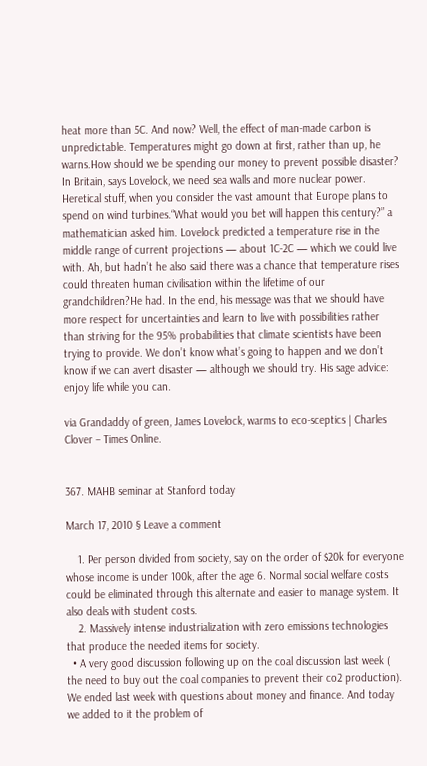heat more than 5C. And now? Well, the effect of man-made carbon is unpredictable. Temperatures might go down at first, rather than up, he warns.How should we be spending our money to prevent possible disaster? In Britain, says Lovelock, we need sea walls and more nuclear power. Heretical stuff, when you consider the vast amount that Europe plans to spend on wind turbines.“What would you bet will happen this century?” a mathematician asked him. Lovelock predicted a temperature rise in the middle range of current projections — about 1C-2C — which we could live with. Ah, but hadn’t he also said there was a chance that temperature rises could threaten human civilisation within the lifetime of our grandchildren?He had. In the end, his message was that we should have more respect for uncertainties and learn to live with possibilities rather than striving for the 95% probabilities that climate scientists have been trying to provide. We don’t know what’s going to happen and we don’t know if we can avert disaster — although we should try. His sage advice: enjoy life while you can.

via Grandaddy of green, James Lovelock, warms to eco-sceptics | Charles Clover – Times Online.


367. MAHB seminar at Stanford today

March 17, 2010 § Leave a comment

    1. Per person divided from society, say on the order of $20k for everyone whose income is under 100k, after the age 6. Normal social welfare costs could be eliminated through this alternate and easier to manage system. It also deals with student costs.
    2. Massively intense industrialization with zero emissions technologies that produce the needed items for society.
  • A very good discussion following up on the coal discussion last week ( the need to buy out the coal companies to prevent their co2 production). We ended last week with questions about money and finance. And today we added to it the problem of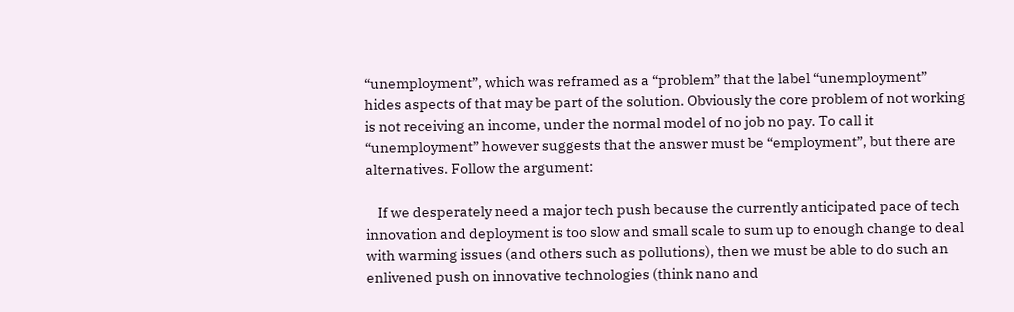“unemployment”, which was reframed as a “problem” that the label “unemployment” hides aspects of that may be part of the solution. Obviously the core problem of not working is not receiving an income, under the normal model of no job no pay. To call it “unemployment” however suggests that the answer must be “employment”, but there are alternatives. Follow the argument:

    If we desperately need a major tech push because the currently anticipated pace of tech innovation and deployment is too slow and small scale to sum up to enough change to deal with warming issues (and others such as pollutions), then we must be able to do such an enlivened push on innovative technologies (think nano and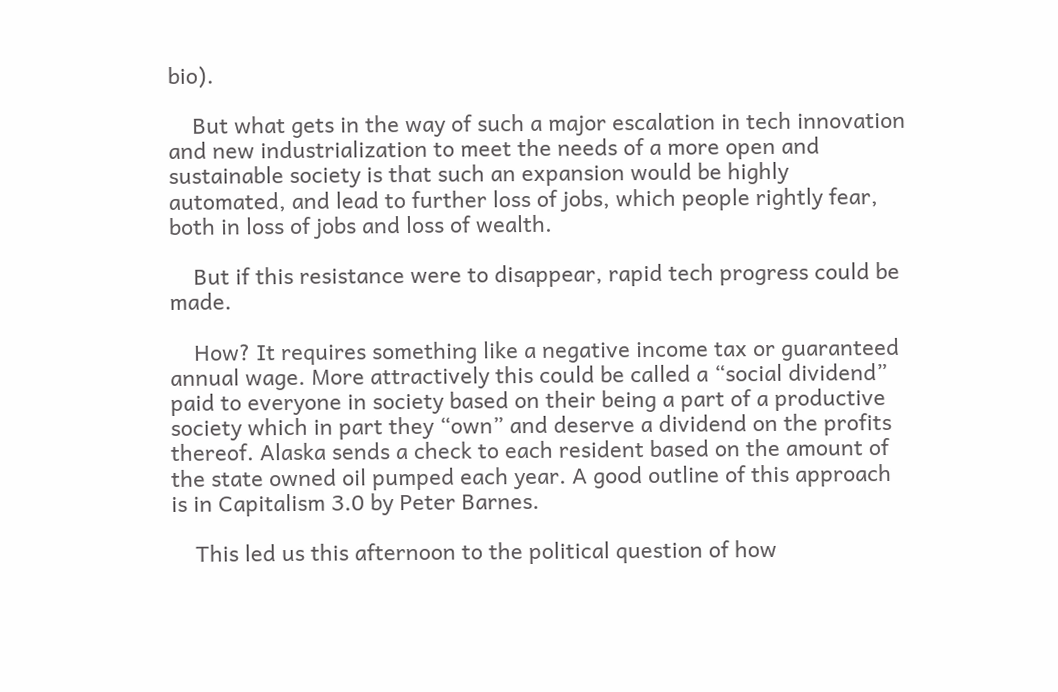bio).

    But what gets in the way of such a major escalation in tech innovation and new industrialization to meet the needs of a more open and sustainable society is that such an expansion would be highly automated, and lead to further loss of jobs, which people rightly fear, both in loss of jobs and loss of wealth.

    But if this resistance were to disappear, rapid tech progress could be made.

    How? It requires something like a negative income tax or guaranteed annual wage. More attractively this could be called a “social dividend” paid to everyone in society based on their being a part of a productive society which in part they “own” and deserve a dividend on the profits thereof. Alaska sends a check to each resident based on the amount of the state owned oil pumped each year. A good outline of this approach is in Capitalism 3.0 by Peter Barnes.

    This led us this afternoon to the political question of how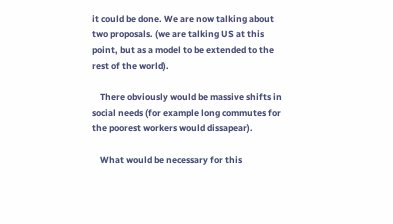it could be done. We are now talking about two proposals. (we are talking US at this point, but as a model to be extended to the rest of the world).

    There obviously would be massive shifts in social needs (for example long commutes for the poorest workers would dissapear).

    What would be necessary for this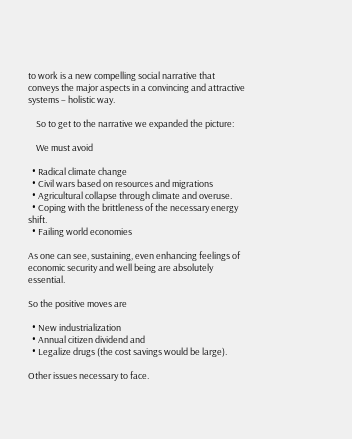to work is a new compelling social narrative that conveys the major aspects in a convincing and attractive systems – holistic way.

    So to get to the narrative we expanded the picture:

    We must avoid

  • Radical climate change
  • Civil wars based on resources and migrations
  • Agricultural collapse through climate and overuse.
  • Coping with the brittleness of the necessary energy shift.
  • Failing world economies

As one can see, sustaining, even enhancing feelings of economic security and well being are absolutely essential.

So the positive moves are

  • New industrialization
  • Annual citizen dividend and
  • Legalize drugs (the cost savings would be large).

Other issues necessary to face.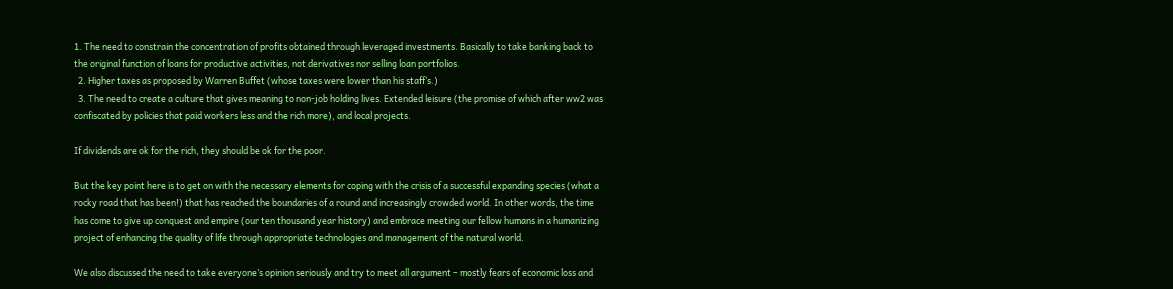1. The need to constrain the concentration of profits obtained through leveraged investments. Basically to take banking back to the original function of loans for productive activities, not derivatives nor selling loan portfolios.
  2. Higher taxes as proposed by Warren Buffet (whose taxes were lower than his staff’s.)
  3. The need to create a culture that gives meaning to non-job holding lives. Extended leisure (the promise of which after ww2 was confiscated by policies that paid workers less and the rich more), and local projects.

If dividends are ok for the rich, they should be ok for the poor.

But the key point here is to get on with the necessary elements for coping with the crisis of a successful expanding species (what a rocky road that has been!) that has reached the boundaries of a round and increasingly crowded world. In other words, the time has come to give up conquest and empire (our ten thousand year history) and embrace meeting our fellow humans in a humanizing project of enhancing the quality of life through appropriate technologies and management of the natural world.

We also discussed the need to take everyone’s opinion seriously and try to meet all argument – mostly fears of economic loss and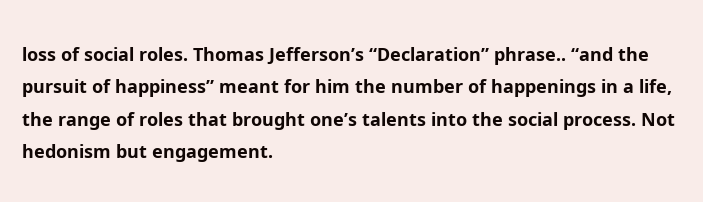loss of social roles. Thomas Jefferson’s “Declaration” phrase.. “and the pursuit of happiness” meant for him the number of happenings in a life, the range of roles that brought one’s talents into the social process. Not hedonism but engagement.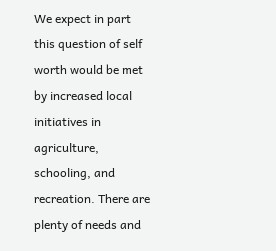We expect in part this question of self worth would be met by increased local initiatives in agriculture, schooling, and recreation. There are plenty of needs and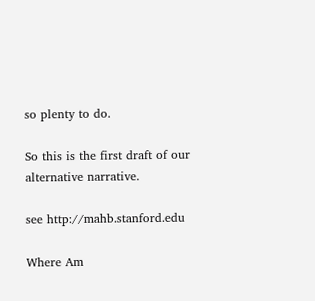so plenty to do.

So this is the first draft of our alternative narrative.

see http://mahb.stanford.edu

Where Am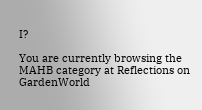I?

You are currently browsing the MAHB category at Reflections on GardenWorld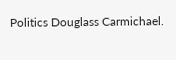Politics Douglass Carmichael.